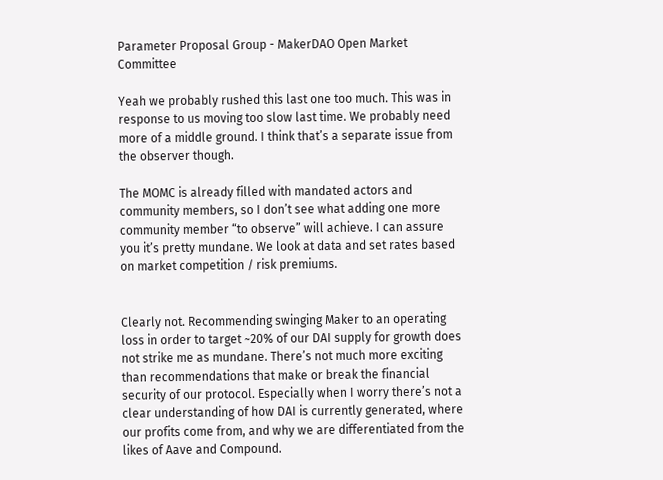Parameter Proposal Group - MakerDAO Open Market Committee

Yeah we probably rushed this last one too much. This was in response to us moving too slow last time. We probably need more of a middle ground. I think that’s a separate issue from the observer though.

The MOMC is already filled with mandated actors and community members, so I don’t see what adding one more community member “to observe” will achieve. I can assure you it’s pretty mundane. We look at data and set rates based on market competition / risk premiums.


Clearly not. Recommending swinging Maker to an operating loss in order to target ~20% of our DAI supply for growth does not strike me as mundane. There’s not much more exciting than recommendations that make or break the financial security of our protocol. Especially when I worry there’s not a clear understanding of how DAI is currently generated, where our profits come from, and why we are differentiated from the likes of Aave and Compound.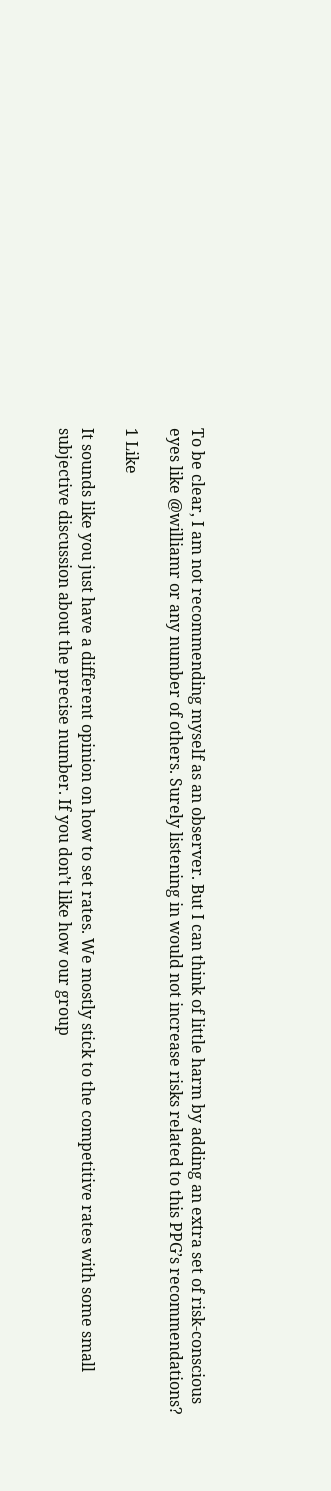To be clear, I am not recommending myself as an observer. But I can think of little harm by adding an extra set of risk-conscious eyes like @williamr or any number of others. Surely listening in would not increase risks related to this PPG’s recommendations?

1 Like

It sounds like you just have a different opinion on how to set rates. We mostly stick to the competitive rates with some small subjective discussion about the precise number. If you don’t like how our group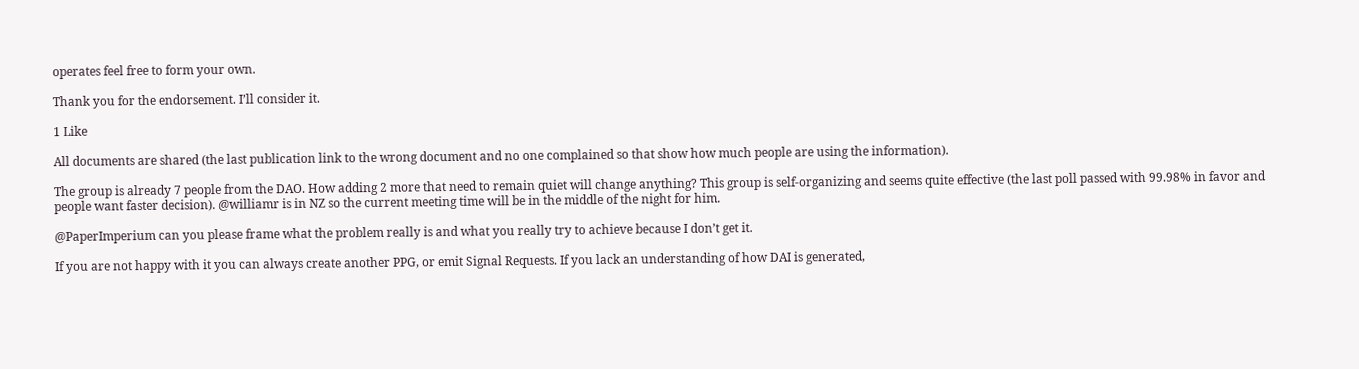operates feel free to form your own.

Thank you for the endorsement. I’ll consider it.

1 Like

All documents are shared (the last publication link to the wrong document and no one complained so that show how much people are using the information).

The group is already 7 people from the DAO. How adding 2 more that need to remain quiet will change anything? This group is self-organizing and seems quite effective (the last poll passed with 99.98% in favor and people want faster decision). @williamr is in NZ so the current meeting time will be in the middle of the night for him.

@PaperImperium can you please frame what the problem really is and what you really try to achieve because I don’t get it.

If you are not happy with it you can always create another PPG, or emit Signal Requests. If you lack an understanding of how DAI is generated,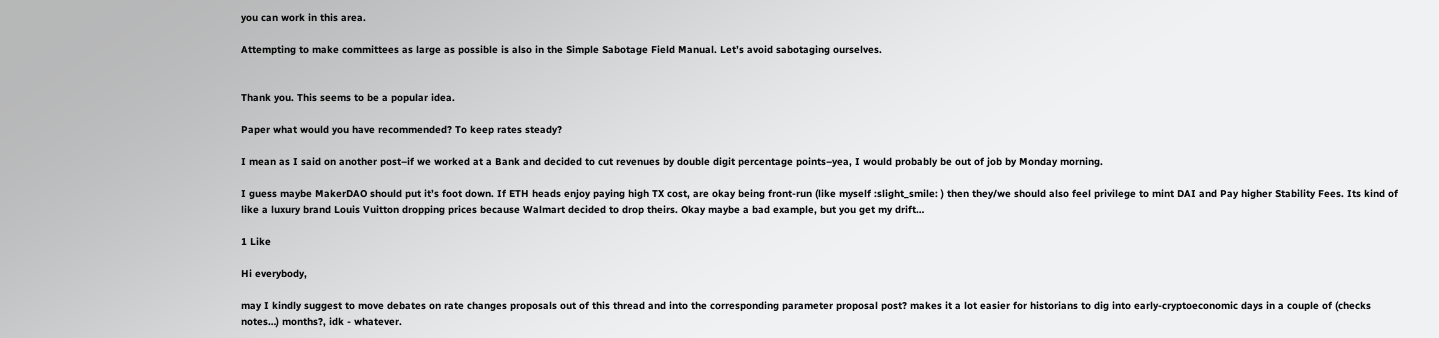you can work in this area.

Attempting to make committees as large as possible is also in the Simple Sabotage Field Manual. Let’s avoid sabotaging ourselves.


Thank you. This seems to be a popular idea.

Paper what would you have recommended? To keep rates steady?

I mean as I said on another post–if we worked at a Bank and decided to cut revenues by double digit percentage points–yea, I would probably be out of job by Monday morning.

I guess maybe MakerDAO should put it’s foot down. If ETH heads enjoy paying high TX cost, are okay being front-run (like myself :slight_smile: ) then they/we should also feel privilege to mint DAI and Pay higher Stability Fees. Its kind of like a luxury brand Louis Vuitton dropping prices because Walmart decided to drop theirs. Okay maybe a bad example, but you get my drift…

1 Like

Hi everybody,

may I kindly suggest to move debates on rate changes proposals out of this thread and into the corresponding parameter proposal post? makes it a lot easier for historians to dig into early-cryptoeconomic days in a couple of (checks notes…) months?, idk - whatever.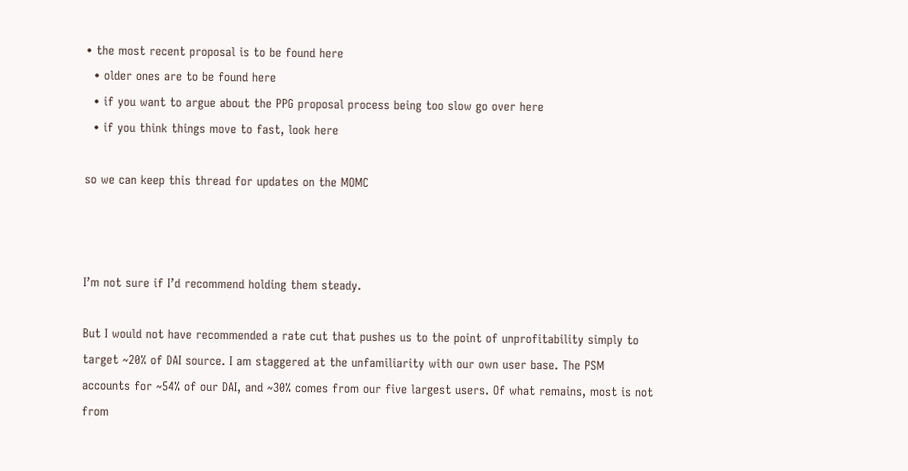• the most recent proposal is to be found here
  • older ones are to be found here
  • if you want to argue about the PPG proposal process being too slow go over here
  • if you think things move to fast, look here

so we can keep this thread for updates on the MOMC



I’m not sure if I’d recommend holding them steady.

But I would not have recommended a rate cut that pushes us to the point of unprofitability simply to target ~20% of DAI source. I am staggered at the unfamiliarity with our own user base. The PSM accounts for ~54% of our DAI, and ~30% comes from our five largest users. Of what remains, most is not from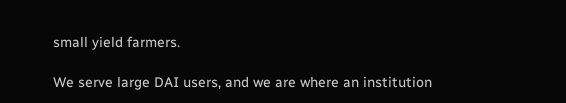small yield farmers.

We serve large DAI users, and we are where an institution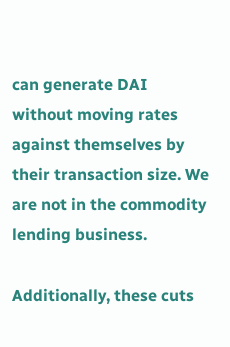can generate DAI without moving rates against themselves by their transaction size. We are not in the commodity lending business.

Additionally, these cuts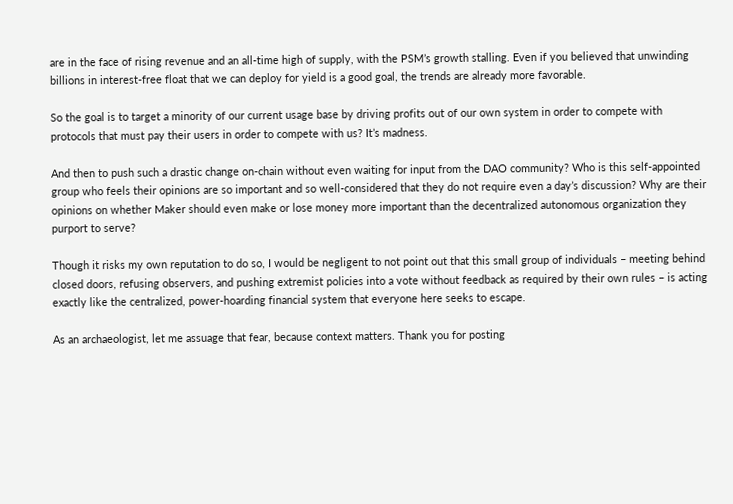are in the face of rising revenue and an all-time high of supply, with the PSM’s growth stalling. Even if you believed that unwinding billions in interest-free float that we can deploy for yield is a good goal, the trends are already more favorable.

So the goal is to target a minority of our current usage base by driving profits out of our own system in order to compete with protocols that must pay their users in order to compete with us? It’s madness.

And then to push such a drastic change on-chain without even waiting for input from the DAO community? Who is this self-appointed group who feels their opinions are so important and so well-considered that they do not require even a day’s discussion? Why are their opinions on whether Maker should even make or lose money more important than the decentralized autonomous organization they purport to serve?

Though it risks my own reputation to do so, I would be negligent to not point out that this small group of individuals – meeting behind closed doors, refusing observers, and pushing extremist policies into a vote without feedback as required by their own rules – is acting exactly like the centralized, power-hoarding financial system that everyone here seeks to escape.

As an archaeologist, let me assuage that fear, because context matters. Thank you for posting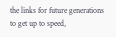the links for future generations to get up to speed,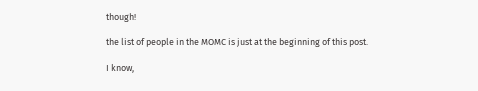though!

the list of people in the MOMC is just at the beginning of this post.

I know,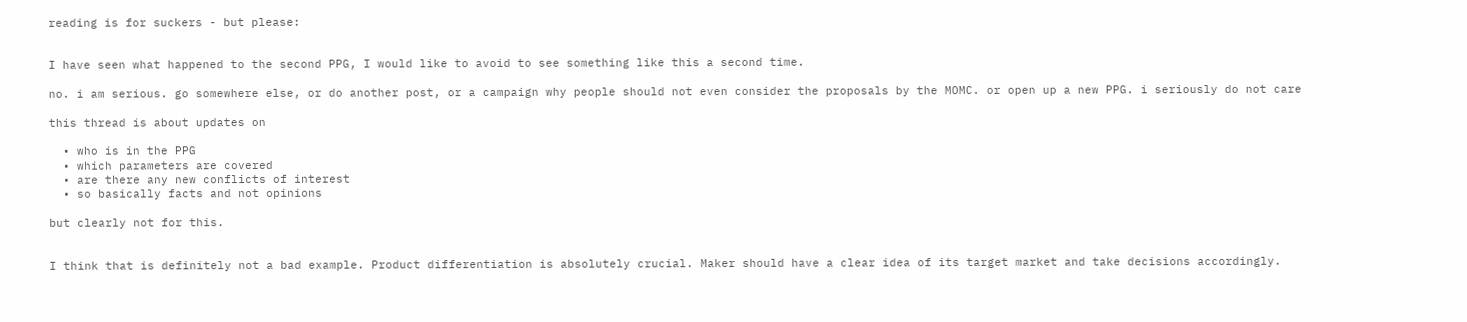reading is for suckers - but please:


I have seen what happened to the second PPG, I would like to avoid to see something like this a second time.

no. i am serious. go somewhere else, or do another post, or a campaign why people should not even consider the proposals by the MOMC. or open up a new PPG. i seriously do not care

this thread is about updates on

  • who is in the PPG
  • which parameters are covered
  • are there any new conflicts of interest
  • so basically facts and not opinions

but clearly not for this.


I think that is definitely not a bad example. Product differentiation is absolutely crucial. Maker should have a clear idea of its target market and take decisions accordingly.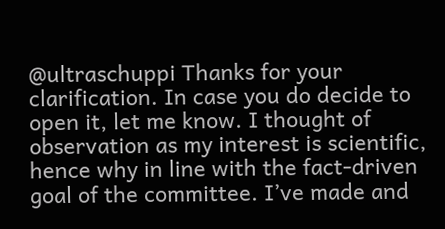@ultraschuppi Thanks for your clarification. In case you do decide to open it, let me know. I thought of observation as my interest is scientific, hence why in line with the fact-driven goal of the committee. I’ve made and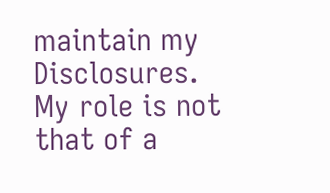maintain my Disclosures. My role is not that of a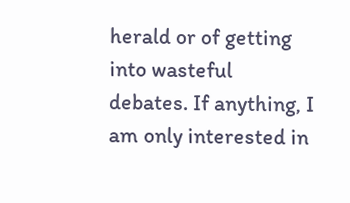herald or of getting into wasteful debates. If anything, I am only interested in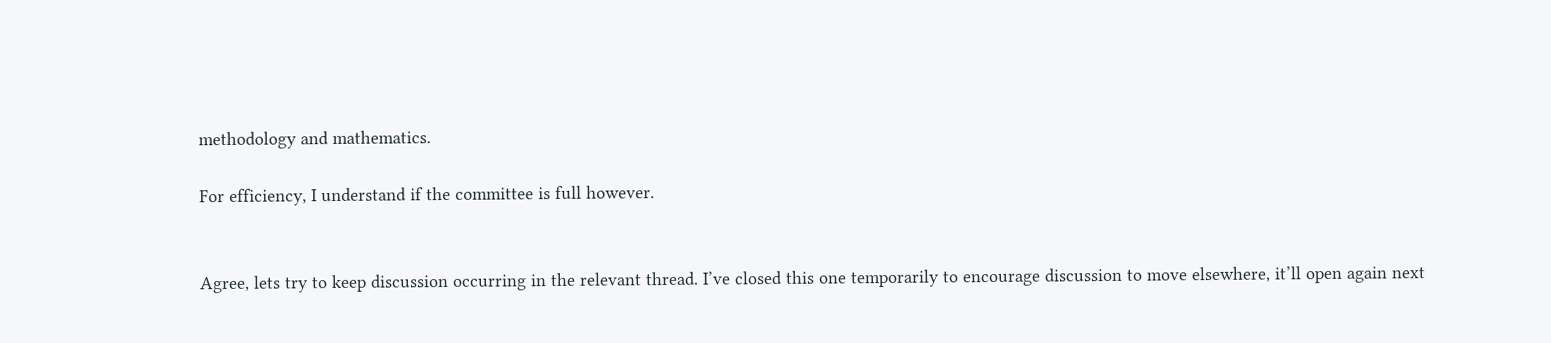methodology and mathematics.

For efficiency, I understand if the committee is full however.


Agree, lets try to keep discussion occurring in the relevant thread. I’ve closed this one temporarily to encourage discussion to move elsewhere, it’ll open again next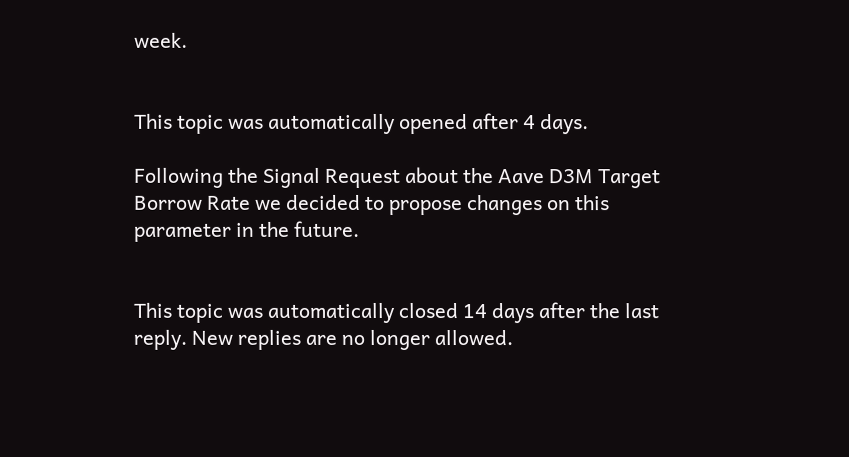week.


This topic was automatically opened after 4 days.

Following the Signal Request about the Aave D3M Target Borrow Rate we decided to propose changes on this parameter in the future.


This topic was automatically closed 14 days after the last reply. New replies are no longer allowed.